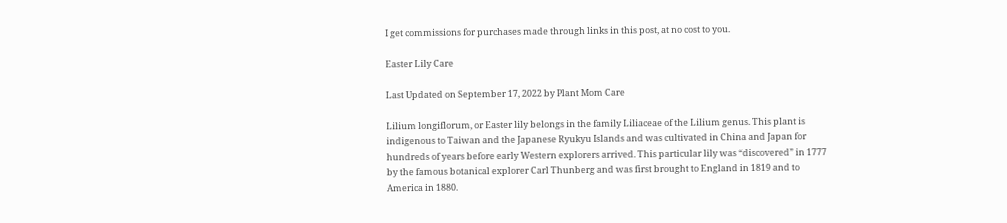I get commissions for purchases made through links in this post, at no cost to you.

Easter Lily Care

Last Updated on September 17, 2022 by Plant Mom Care

Lilium longiflorum, or Easter lily belongs in the family Liliaceae of the Lilium genus. This plant is indigenous to Taiwan and the Japanese Ryukyu Islands and was cultivated in China and Japan for hundreds of years before early Western explorers arrived. This particular lily was “discovered” in 1777 by the famous botanical explorer Carl Thunberg and was first brought to England in 1819 and to America in 1880.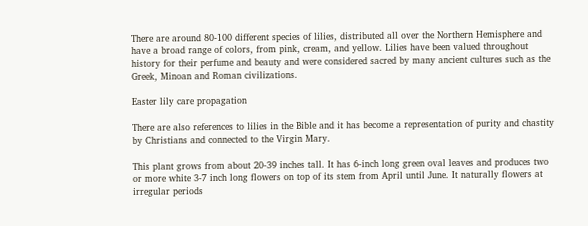There are around 80-100 different species of lilies, distributed all over the Northern Hemisphere and have a broad range of colors, from pink, cream, and yellow. Lilies have been valued throughout history for their perfume and beauty and were considered sacred by many ancient cultures such as the Greek, Minoan and Roman civilizations.

Easter lily care propagation

There are also references to lilies in the Bible and it has become a representation of purity and chastity by Christians and connected to the Virgin Mary.

This plant grows from about 20-39 inches tall. It has 6-inch long green oval leaves and produces two or more white 3-7 inch long flowers on top of its stem from April until June. It naturally flowers at irregular periods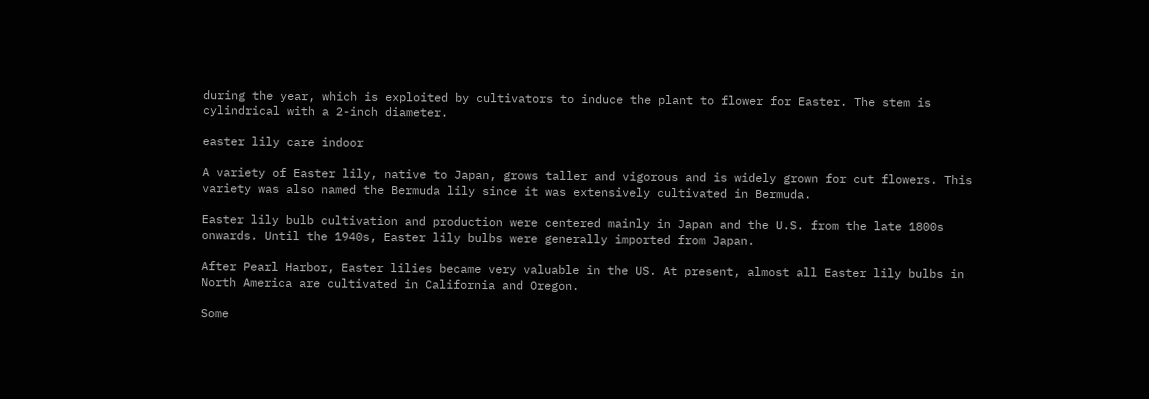during the year, which is exploited by cultivators to induce the plant to flower for Easter. The stem is cylindrical with a 2-inch diameter.

easter lily care indoor

A variety of Easter lily, native to Japan, grows taller and vigorous and is widely grown for cut flowers. This variety was also named the Bermuda lily since it was extensively cultivated in Bermuda.

Easter lily bulb cultivation and production were centered mainly in Japan and the U.S. from the late 1800s onwards. Until the 1940s, Easter lily bulbs were generally imported from Japan.

After Pearl Harbor, Easter lilies became very valuable in the US. At present, almost all Easter lily bulbs in North America are cultivated in California and Oregon.

Some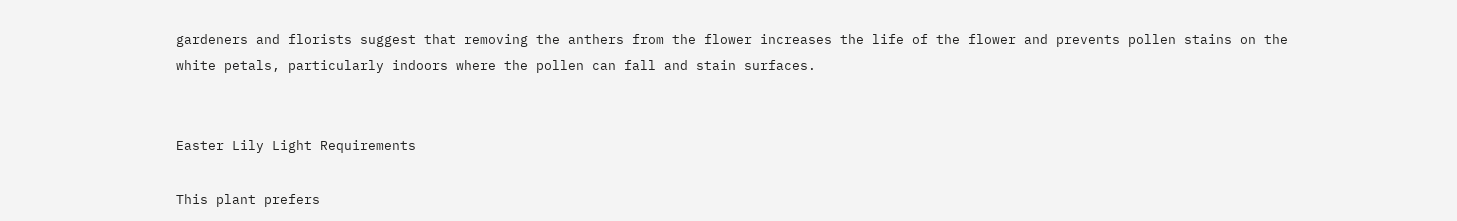gardeners and florists suggest that removing the anthers from the flower increases the life of the flower and prevents pollen stains on the white petals, particularly indoors where the pollen can fall and stain surfaces.


Easter Lily Light Requirements

This plant prefers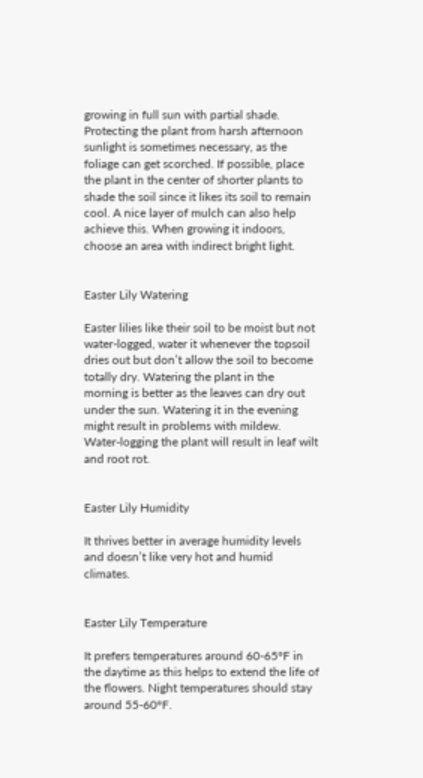growing in full sun with partial shade. Protecting the plant from harsh afternoon sunlight is sometimes necessary, as the foliage can get scorched. If possible, place the plant in the center of shorter plants to shade the soil since it likes its soil to remain cool. A nice layer of mulch can also help achieve this. When growing it indoors, choose an area with indirect bright light.


Easter Lily Watering

Easter lilies like their soil to be moist but not water-logged, water it whenever the topsoil dries out but don’t allow the soil to become totally dry. Watering the plant in the morning is better as the leaves can dry out under the sun. Watering it in the evening might result in problems with mildew. Water-logging the plant will result in leaf wilt and root rot.


Easter Lily Humidity

It thrives better in average humidity levels and doesn’t like very hot and humid climates.


Easter Lily Temperature

It prefers temperatures around 60-65°F in the daytime as this helps to extend the life of the flowers. Night temperatures should stay around 55-60°F.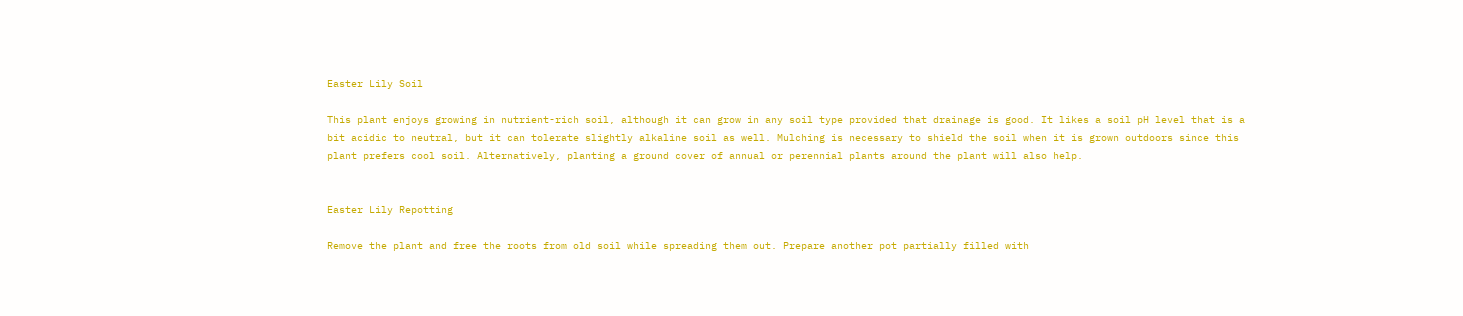Easter Lily Soil

This plant enjoys growing in nutrient-rich soil, although it can grow in any soil type provided that drainage is good. It likes a soil pH level that is a bit acidic to neutral, but it can tolerate slightly alkaline soil as well. Mulching is necessary to shield the soil when it is grown outdoors since this plant prefers cool soil. Alternatively, planting a ground cover of annual or perennial plants around the plant will also help.


Easter Lily Repotting

Remove the plant and free the roots from old soil while spreading them out. Prepare another pot partially filled with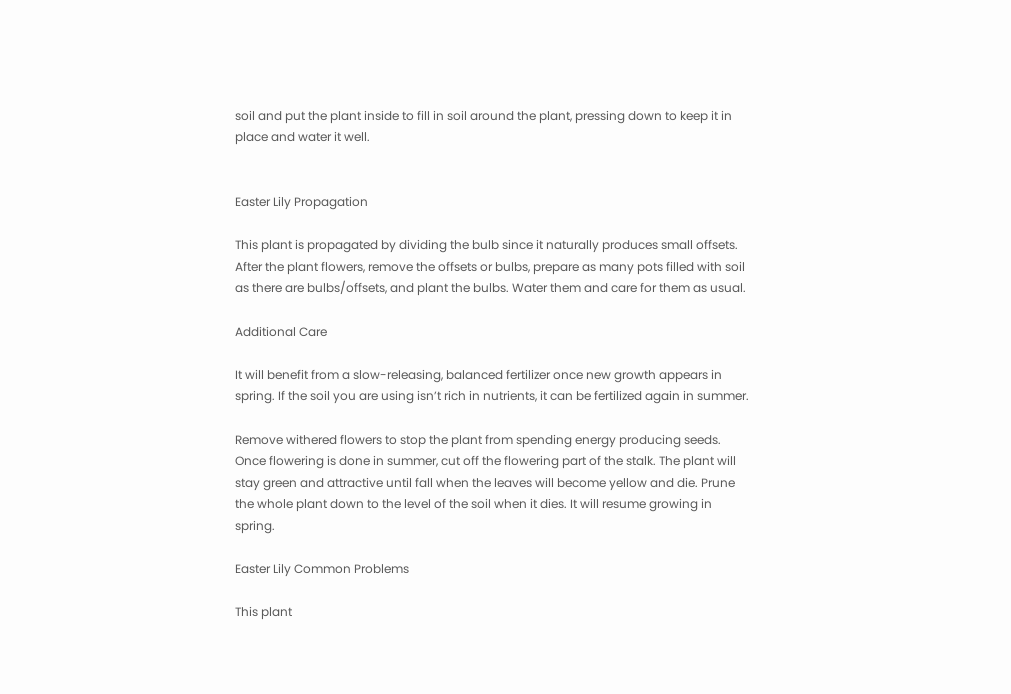soil and put the plant inside to fill in soil around the plant, pressing down to keep it in place and water it well.


Easter Lily Propagation

This plant is propagated by dividing the bulb since it naturally produces small offsets. After the plant flowers, remove the offsets or bulbs, prepare as many pots filled with soil as there are bulbs/offsets, and plant the bulbs. Water them and care for them as usual.

Additional Care

It will benefit from a slow-releasing, balanced fertilizer once new growth appears in spring. If the soil you are using isn’t rich in nutrients, it can be fertilized again in summer.

Remove withered flowers to stop the plant from spending energy producing seeds. Once flowering is done in summer, cut off the flowering part of the stalk. The plant will stay green and attractive until fall when the leaves will become yellow and die. Prune the whole plant down to the level of the soil when it dies. It will resume growing in spring.

Easter Lily Common Problems

This plant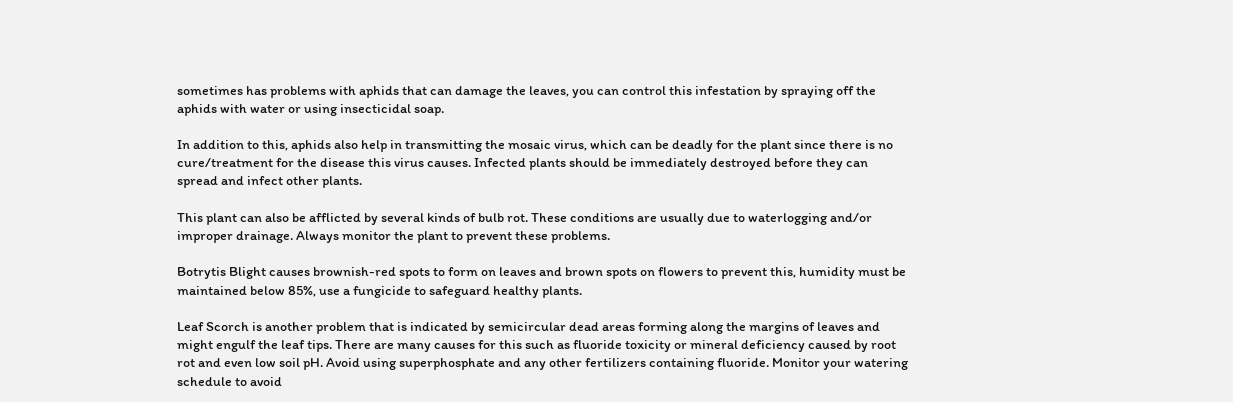sometimes has problems with aphids that can damage the leaves, you can control this infestation by spraying off the aphids with water or using insecticidal soap.

In addition to this, aphids also help in transmitting the mosaic virus, which can be deadly for the plant since there is no cure/treatment for the disease this virus causes. Infected plants should be immediately destroyed before they can spread and infect other plants.

This plant can also be afflicted by several kinds of bulb rot. These conditions are usually due to waterlogging and/or improper drainage. Always monitor the plant to prevent these problems.

Botrytis Blight causes brownish-red spots to form on leaves and brown spots on flowers to prevent this, humidity must be maintained below 85%, use a fungicide to safeguard healthy plants.

Leaf Scorch is another problem that is indicated by semicircular dead areas forming along the margins of leaves and might engulf the leaf tips. There are many causes for this such as fluoride toxicity or mineral deficiency caused by root rot and even low soil pH. Avoid using superphosphate and any other fertilizers containing fluoride. Monitor your watering schedule to avoid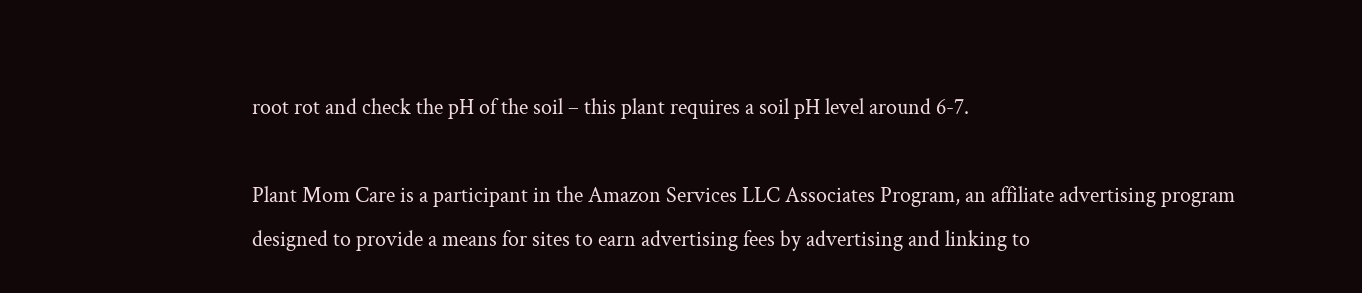root rot and check the pH of the soil – this plant requires a soil pH level around 6-7.

Plant Mom Care is a participant in the Amazon Services LLC Associates Program, an affiliate advertising program designed to provide a means for sites to earn advertising fees by advertising and linking to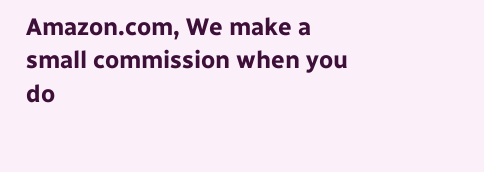Amazon.com, We make a small commission when you do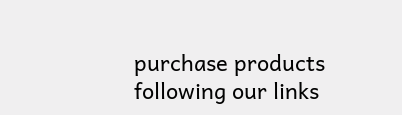purchase products following our links